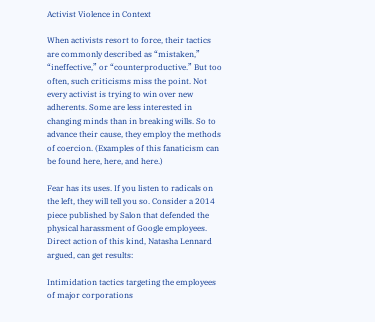Activist Violence in Context

When activists resort to force, their tactics are commonly described as “mistaken,” “ineffective,” or “counterproductive.” But too often, such criticisms miss the point. Not every activist is trying to win over new adherents. Some are less interested in changing minds than in breaking wills. So to advance their cause, they employ the methods of coercion. (Examples of this fanaticism can be found here, here, and here.)

Fear has its uses. If you listen to radicals on the left, they will tell you so. Consider a 2014 piece published by Salon that defended the physical harassment of Google employees. Direct action of this kind, Natasha Lennard argued, can get results:

Intimidation tactics targeting the employees of major corporations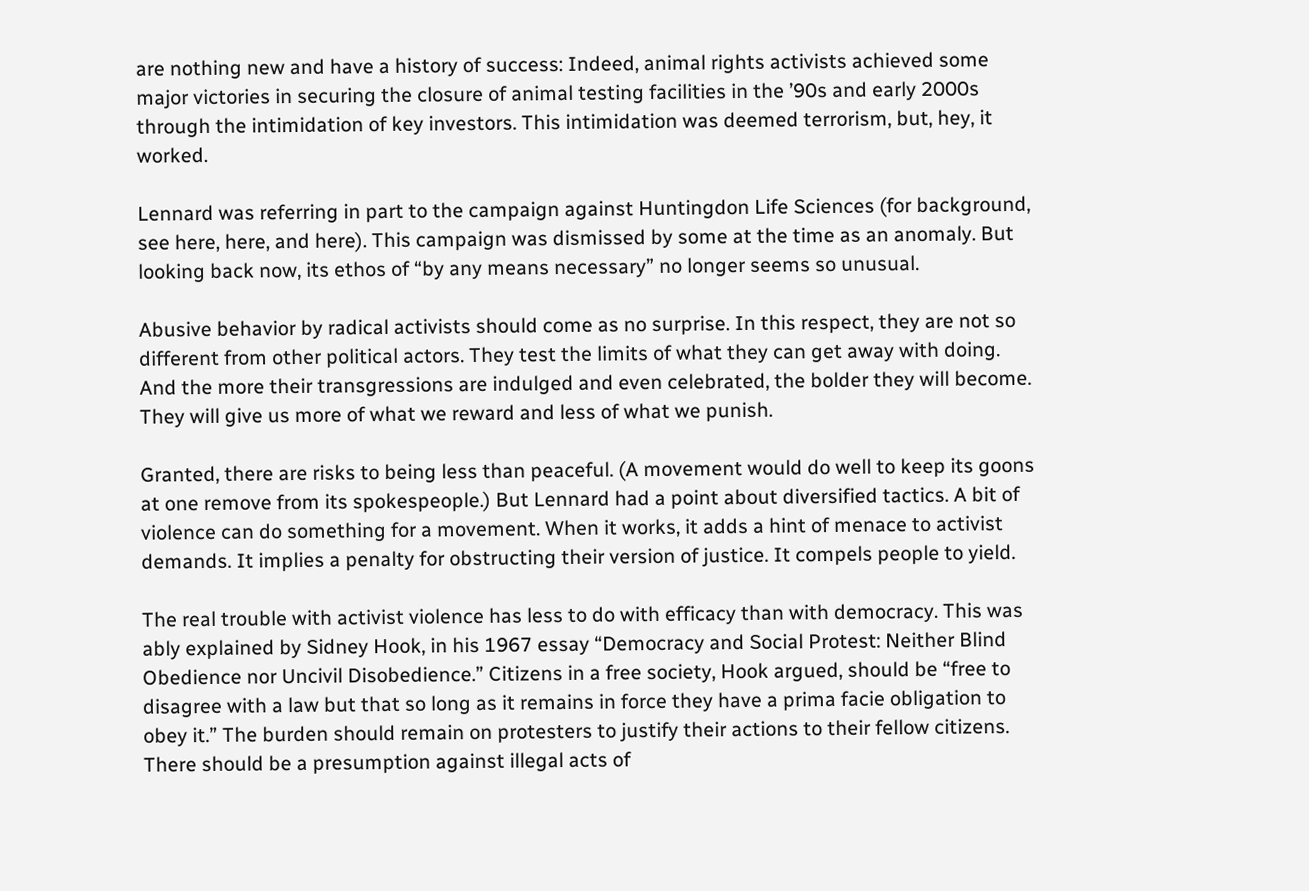are nothing new and have a history of success: Indeed, animal rights activists achieved some major victories in securing the closure of animal testing facilities in the ’90s and early 2000s through the intimidation of key investors. This intimidation was deemed terrorism, but, hey, it worked.

Lennard was referring in part to the campaign against Huntingdon Life Sciences (for background, see here, here, and here). This campaign was dismissed by some at the time as an anomaly. But looking back now, its ethos of “by any means necessary” no longer seems so unusual.

Abusive behavior by radical activists should come as no surprise. In this respect, they are not so different from other political actors. They test the limits of what they can get away with doing. And the more their transgressions are indulged and even celebrated, the bolder they will become. They will give us more of what we reward and less of what we punish.

Granted, there are risks to being less than peaceful. (A movement would do well to keep its goons at one remove from its spokespeople.) But Lennard had a point about diversified tactics. A bit of violence can do something for a movement. When it works, it adds a hint of menace to activist demands. It implies a penalty for obstructing their version of justice. It compels people to yield.

The real trouble with activist violence has less to do with efficacy than with democracy. This was ably explained by Sidney Hook, in his 1967 essay “Democracy and Social Protest: Neither Blind Obedience nor Uncivil Disobedience.” Citizens in a free society, Hook argued, should be “free to disagree with a law but that so long as it remains in force they have a prima facie obligation to obey it.” The burden should remain on protesters to justify their actions to their fellow citizens. There should be a presumption against illegal acts of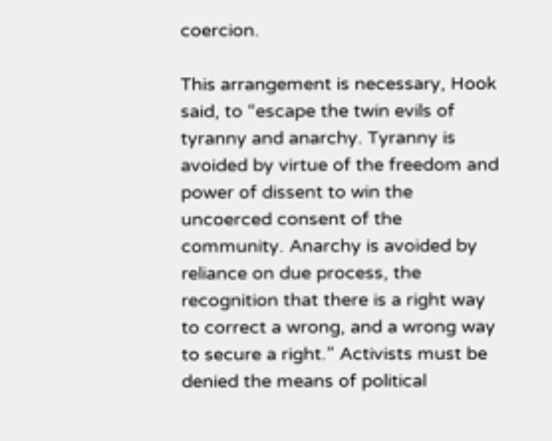coercion.

This arrangement is necessary, Hook said, to “escape the twin evils of tyranny and anarchy. Tyranny is avoided by virtue of the freedom and power of dissent to win the uncoerced consent of the community. Anarchy is avoided by reliance on due process, the recognition that there is a right way to correct a wrong, and a wrong way to secure a right.” Activists must be denied the means of political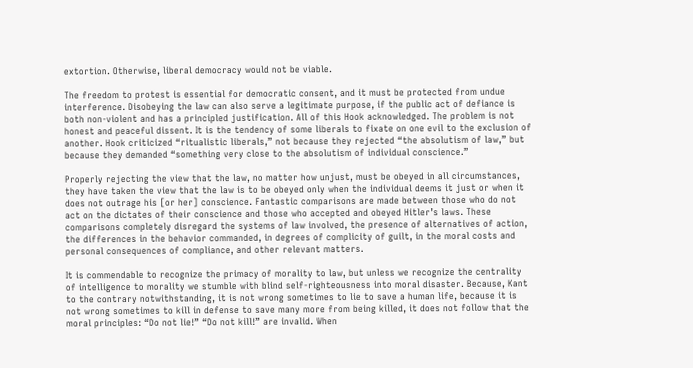extortion. Otherwise, liberal democracy would not be viable.

The freedom to protest is essential for democratic consent, and it must be protected from undue interference. Disobeying the law can also serve a legitimate purpose, if the public act of defiance is both non-violent and has a principled justification. All of this Hook acknowledged. The problem is not honest and peaceful dissent. It is the tendency of some liberals to fixate on one evil to the exclusion of another. Hook criticized “ritualistic liberals,” not because they rejected “the absolutism of law,” but because they demanded “something very close to the absolutism of individual conscience.”

Properly rejecting the view that the law, no matter how unjust, must be obeyed in all circumstances, they have taken the view that the law is to be obeyed only when the individual deems it just or when it does not outrage his [or her] conscience. Fantastic comparisons are made between those who do not act on the dictates of their conscience and those who accepted and obeyed Hitler’s laws. These comparisons completely disregard the systems of law involved, the presence of alternatives of action, the differences in the behavior commanded, in degrees of complicity of guilt, in the moral costs and personal consequences of compliance, and other relevant matters.

It is commendable to recognize the primacy of morality to law, but unless we recognize the centrality of intelligence to morality we stumble with blind self-righteousness into moral disaster. Because, Kant to the contrary notwithstanding, it is not wrong sometimes to lie to save a human life, because it is not wrong sometimes to kill in defense to save many more from being killed, it does not follow that the moral principles: “Do not lie!” “Do not kill!” are invalid. When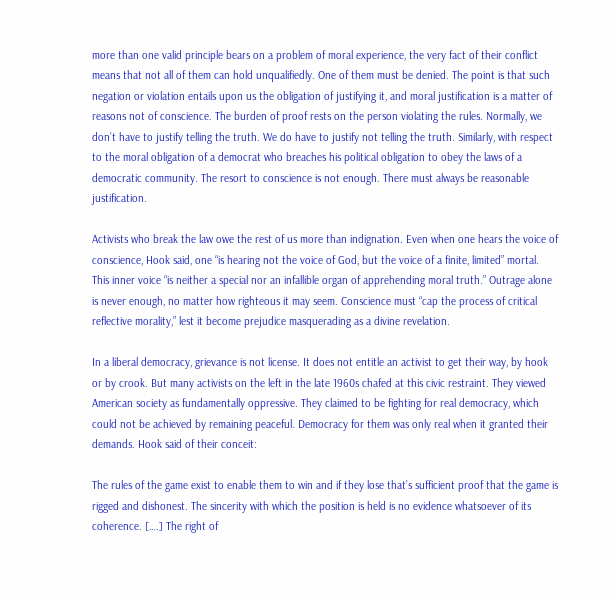more than one valid principle bears on a problem of moral experience, the very fact of their conflict means that not all of them can hold unqualifiedly. One of them must be denied. The point is that such negation or violation entails upon us the obligation of justifying it, and moral justification is a matter of reasons not of conscience. The burden of proof rests on the person violating the rules. Normally, we don’t have to justify telling the truth. We do have to justify not telling the truth. Similarly, with respect to the moral obligation of a democrat who breaches his political obligation to obey the laws of a democratic community. The resort to conscience is not enough. There must always be reasonable justification.

Activists who break the law owe the rest of us more than indignation. Even when one hears the voice of conscience, Hook said, one “is hearing not the voice of God, but the voice of a finite, limited” mortal. This inner voice “is neither a special nor an infallible organ of apprehending moral truth.” Outrage alone is never enough, no matter how righteous it may seem. Conscience must “cap the process of critical reflective morality,” lest it become prejudice masquerading as a divine revelation.

In a liberal democracy, grievance is not license. It does not entitle an activist to get their way, by hook or by crook. But many activists on the left in the late 1960s chafed at this civic restraint. They viewed American society as fundamentally oppressive. They claimed to be fighting for real democracy, which could not be achieved by remaining peaceful. Democracy for them was only real when it granted their demands. Hook said of their conceit:

The rules of the game exist to enable them to win and if they lose that’s sufficient proof that the game is rigged and dishonest. The sincerity with which the position is held is no evidence whatsoever of its coherence. [….] The right of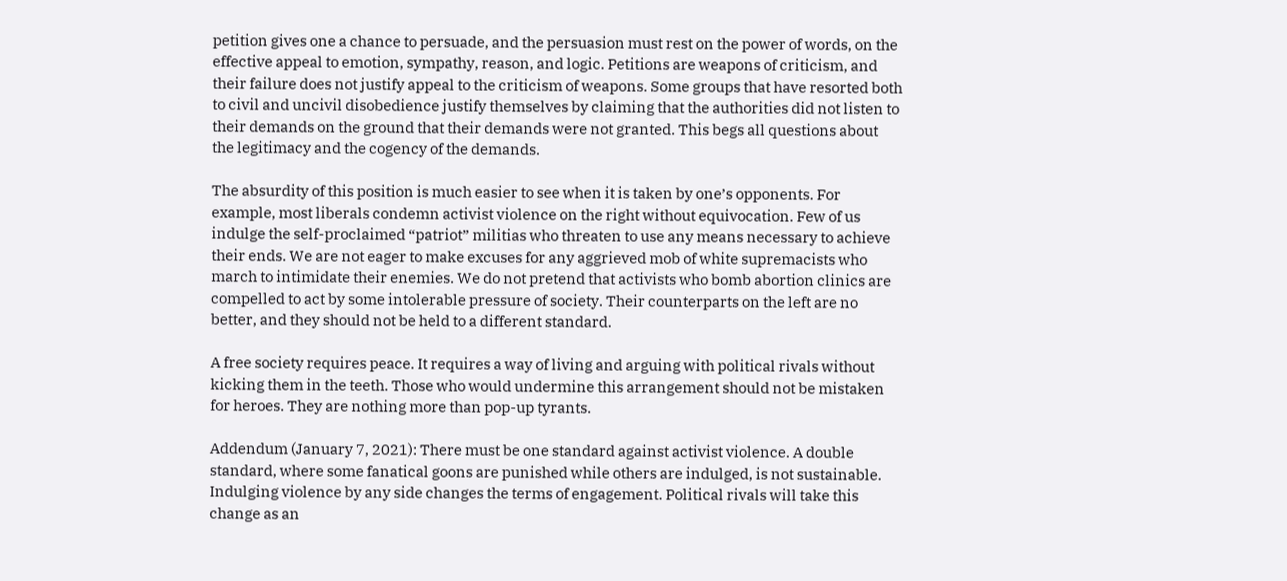petition gives one a chance to persuade, and the persuasion must rest on the power of words, on the effective appeal to emotion, sympathy, reason, and logic. Petitions are weapons of criticism, and their failure does not justify appeal to the criticism of weapons. Some groups that have resorted both to civil and uncivil disobedience justify themselves by claiming that the authorities did not listen to their demands on the ground that their demands were not granted. This begs all questions about the legitimacy and the cogency of the demands.

The absurdity of this position is much easier to see when it is taken by one’s opponents. For example, most liberals condemn activist violence on the right without equivocation. Few of us indulge the self-proclaimed “patriot” militias who threaten to use any means necessary to achieve their ends. We are not eager to make excuses for any aggrieved mob of white supremacists who march to intimidate their enemies. We do not pretend that activists who bomb abortion clinics are compelled to act by some intolerable pressure of society. Their counterparts on the left are no better, and they should not be held to a different standard.

A free society requires peace. It requires a way of living and arguing with political rivals without kicking them in the teeth. Those who would undermine this arrangement should not be mistaken for heroes. They are nothing more than pop-up tyrants.

Addendum (January 7, 2021): There must be one standard against activist violence. A double standard, where some fanatical goons are punished while others are indulged, is not sustainable. Indulging violence by any side changes the terms of engagement. Political rivals will take this change as an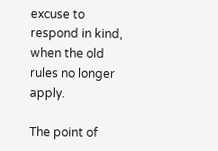excuse to respond in kind, when the old rules no longer apply.

The point of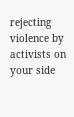rejecting violence by activists on your side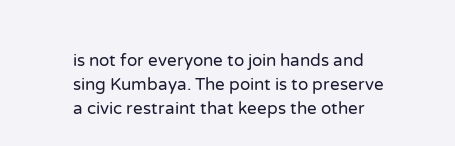is not for everyone to join hands and sing Kumbaya. The point is to preserve a civic restraint that keeps the other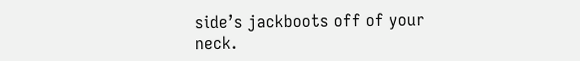side’s jackboots off of your neck.